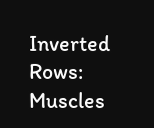Inverted Rows: Muscles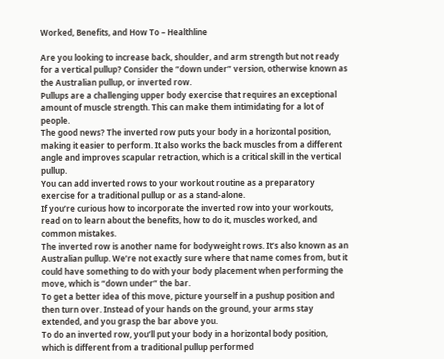Worked, Benefits, and How To – Healthline

Are you looking to increase back, shoulder, and arm strength but not ready for a vertical pullup? Consider the “down under” version, otherwise known as the Australian pullup, or inverted row.
Pullups are a challenging upper body exercise that requires an exceptional amount of muscle strength. This can make them intimidating for a lot of people.
The good news? The inverted row puts your body in a horizontal position, making it easier to perform. It also works the back muscles from a different angle and improves scapular retraction, which is a critical skill in the vertical pullup.
You can add inverted rows to your workout routine as a preparatory exercise for a traditional pullup or as a stand-alone.
If you’re curious how to incorporate the inverted row into your workouts, read on to learn about the benefits, how to do it, muscles worked, and common mistakes.
The inverted row is another name for bodyweight rows. It’s also known as an Australian pullup. We’re not exactly sure where that name comes from, but it could have something to do with your body placement when performing the move, which is “down under” the bar.
To get a better idea of this move, picture yourself in a pushup position and then turn over. Instead of your hands on the ground, your arms stay extended, and you grasp the bar above you.
To do an inverted row, you’ll put your body in a horizontal body position, which is different from a traditional pullup performed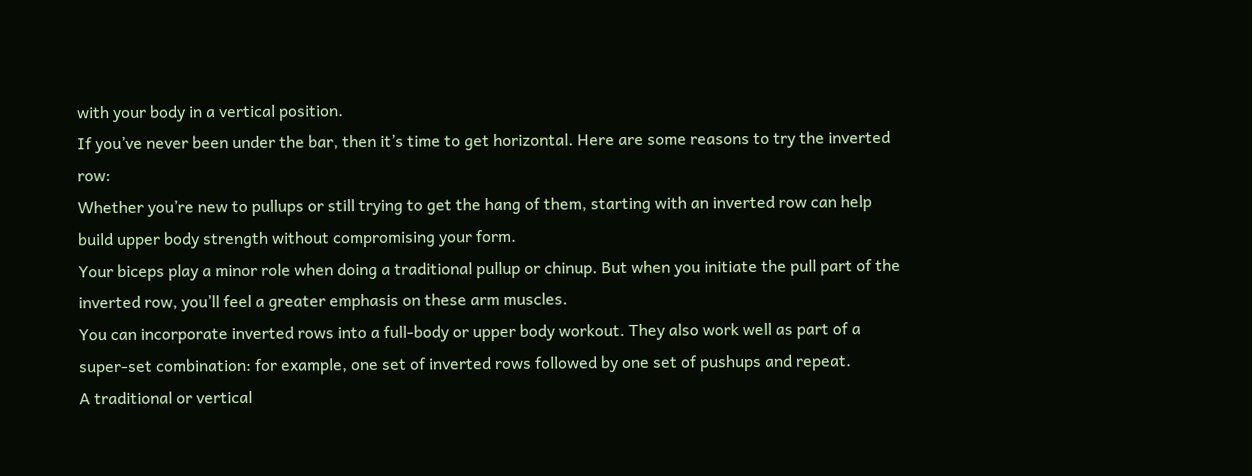with your body in a vertical position.
If you’ve never been under the bar, then it’s time to get horizontal. Here are some reasons to try the inverted row:
Whether you’re new to pullups or still trying to get the hang of them, starting with an inverted row can help build upper body strength without compromising your form.
Your biceps play a minor role when doing a traditional pullup or chinup. But when you initiate the pull part of the inverted row, you’ll feel a greater emphasis on these arm muscles.
You can incorporate inverted rows into a full-body or upper body workout. They also work well as part of a super-set combination: for example, one set of inverted rows followed by one set of pushups and repeat.
A traditional or vertical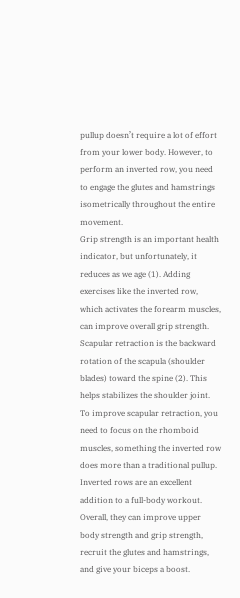pullup doesn’t require a lot of effort from your lower body. However, to perform an inverted row, you need to engage the glutes and hamstrings isometrically throughout the entire movement.
Grip strength is an important health indicator, but unfortunately, it reduces as we age (1). Adding exercises like the inverted row, which activates the forearm muscles, can improve overall grip strength.
Scapular retraction is the backward rotation of the scapula (shoulder blades) toward the spine (2). This helps stabilizes the shoulder joint.
To improve scapular retraction, you need to focus on the rhomboid muscles, something the inverted row does more than a traditional pullup.
Inverted rows are an excellent addition to a full-body workout. Overall, they can improve upper body strength and grip strength, recruit the glutes and hamstrings, and give your biceps a boost.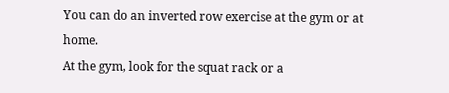You can do an inverted row exercise at the gym or at home.
At the gym, look for the squat rack or a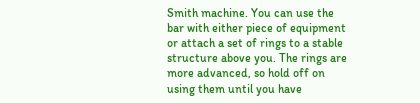Smith machine. You can use the bar with either piece of equipment or attach a set of rings to a stable structure above you. The rings are more advanced, so hold off on using them until you have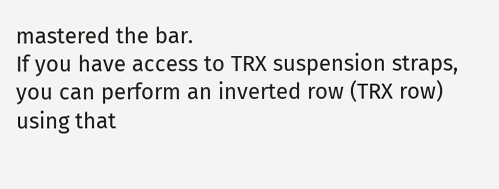mastered the bar.
If you have access to TRX suspension straps, you can perform an inverted row (TRX row) using that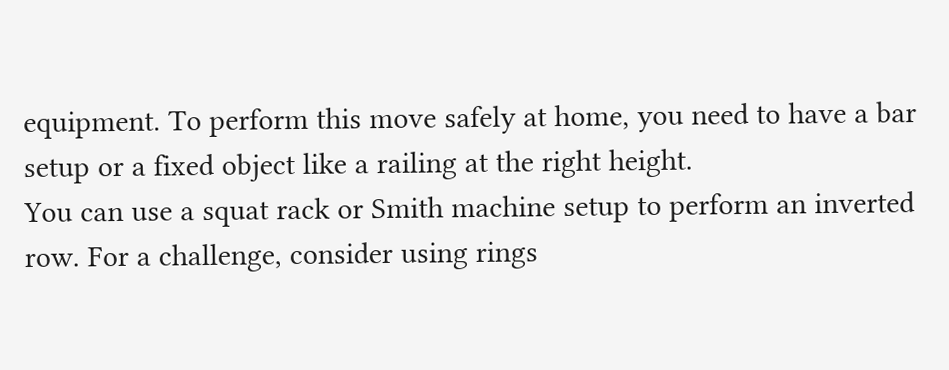equipment. To perform this move safely at home, you need to have a bar setup or a fixed object like a railing at the right height.
You can use a squat rack or Smith machine setup to perform an inverted row. For a challenge, consider using rings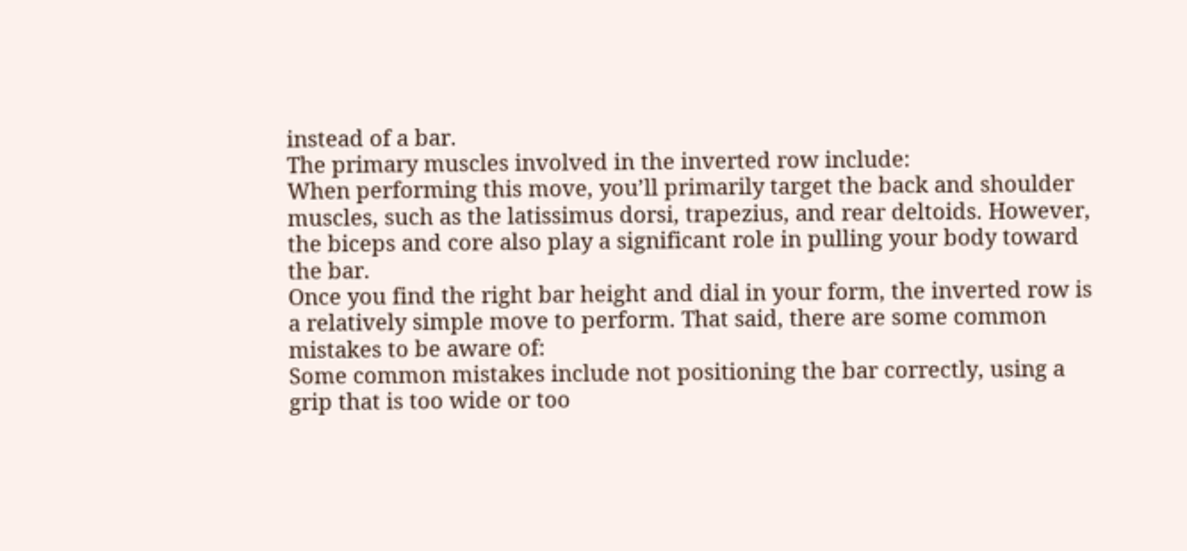instead of a bar.
The primary muscles involved in the inverted row include:
When performing this move, you’ll primarily target the back and shoulder muscles, such as the latissimus dorsi, trapezius, and rear deltoids. However, the biceps and core also play a significant role in pulling your body toward the bar.
Once you find the right bar height and dial in your form, the inverted row is a relatively simple move to perform. That said, there are some common mistakes to be aware of:
Some common mistakes include not positioning the bar correctly, using a grip that is too wide or too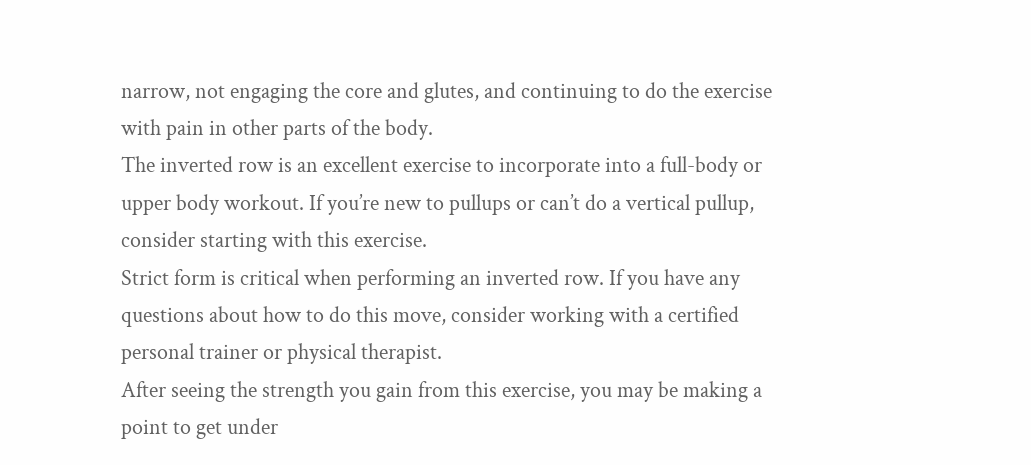narrow, not engaging the core and glutes, and continuing to do the exercise with pain in other parts of the body.
The inverted row is an excellent exercise to incorporate into a full-body or upper body workout. If you’re new to pullups or can’t do a vertical pullup, consider starting with this exercise.
Strict form is critical when performing an inverted row. If you have any questions about how to do this move, consider working with a certified personal trainer or physical therapist.
After seeing the strength you gain from this exercise, you may be making a point to get under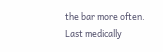the bar more often.
Last medically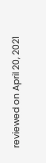reviewed on April 20, 2021